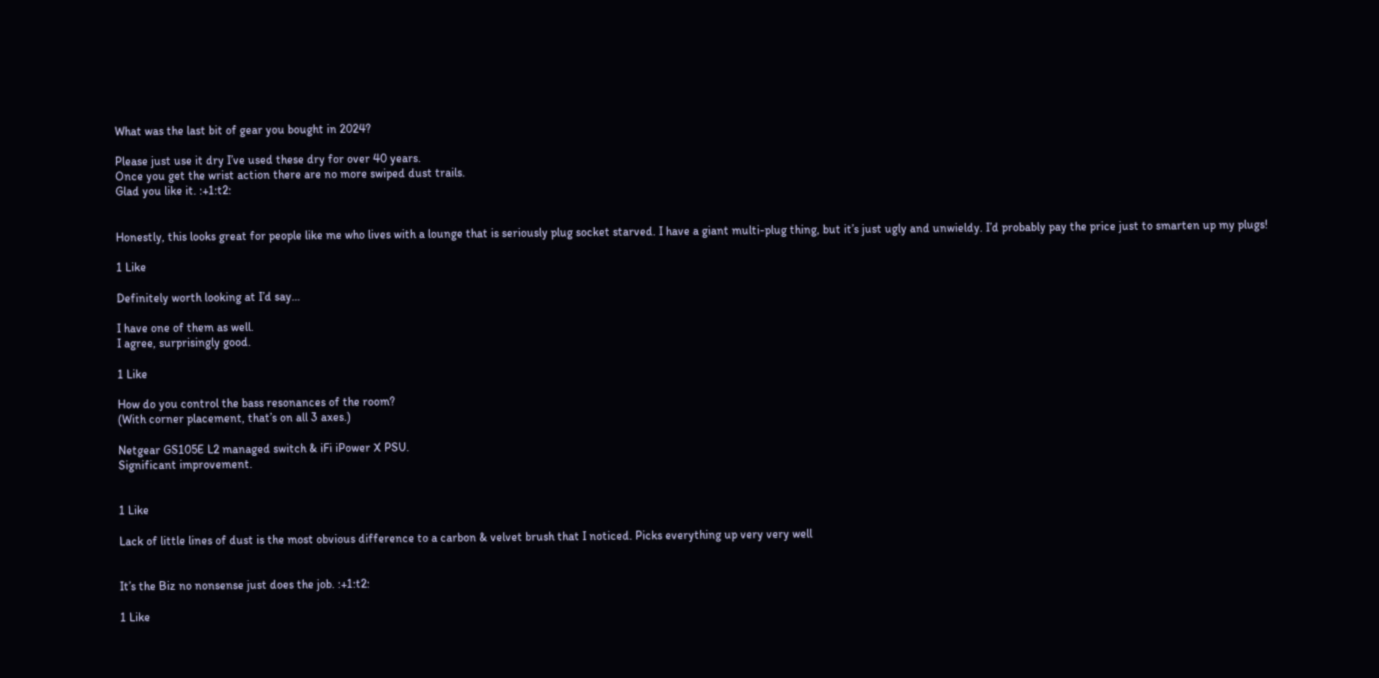What was the last bit of gear you bought in 2024?

Please just use it dry I’ve used these dry for over 40 years.
Once you get the wrist action there are no more swiped dust trails.
Glad you like it. :+1:t2:


Honestly, this looks great for people like me who lives with a lounge that is seriously plug socket starved. I have a giant multi-plug thing, but it’s just ugly and unwieldy. I’d probably pay the price just to smarten up my plugs!

1 Like

Definitely worth looking at I’d say…

I have one of them as well.
I agree, surprisingly good.

1 Like

How do you control the bass resonances of the room?
(With corner placement, that’s on all 3 axes.)

Netgear GS105E L2 managed switch & iFi iPower X PSU.
Significant improvement.


1 Like

Lack of little lines of dust is the most obvious difference to a carbon & velvet brush that I noticed. Picks everything up very very well


It’s the Biz no nonsense just does the job. :+1:t2:

1 Like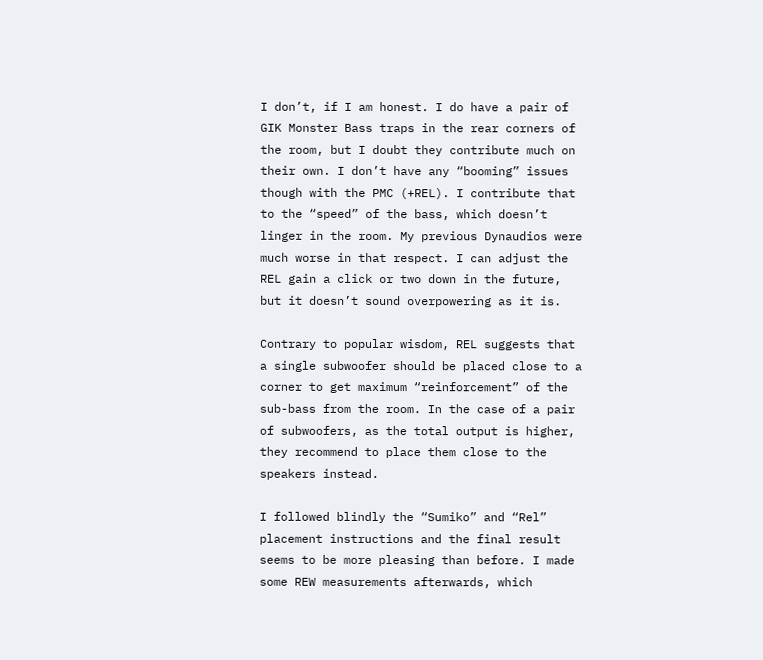I don’t, if I am honest. I do have a pair of GIK Monster Bass traps in the rear corners of the room, but I doubt they contribute much on their own. I don’t have any “booming” issues though with the PMC (+REL). I contribute that to the “speed” of the bass, which doesn’t linger in the room. My previous Dynaudios were much worse in that respect. I can adjust the REL gain a click or two down in the future, but it doesn’t sound overpowering as it is.

Contrary to popular wisdom, REL suggests that a single subwoofer should be placed close to a corner to get maximum “reinforcement” of the sub-bass from the room. In the case of a pair of subwoofers, as the total output is higher, they recommend to place them close to the speakers instead.

I followed blindly the “Sumiko” and “Rel” placement instructions and the final result seems to be more pleasing than before. I made some REW measurements afterwards, which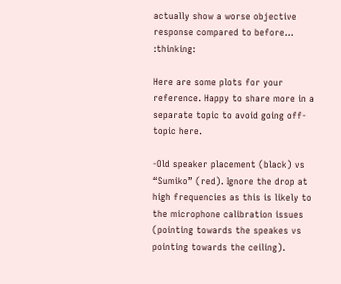actually show a worse objective response compared to before… :thinking:

Here are some plots for your reference. Happy to share more in a separate topic to avoid going off-topic here.

-Old speaker placement (black) vs “Sumiko” (red). Ignore the drop at high frequencies as this is likely to the microphone calibration issues (pointing towards the speakes vs pointing towards the ceiling).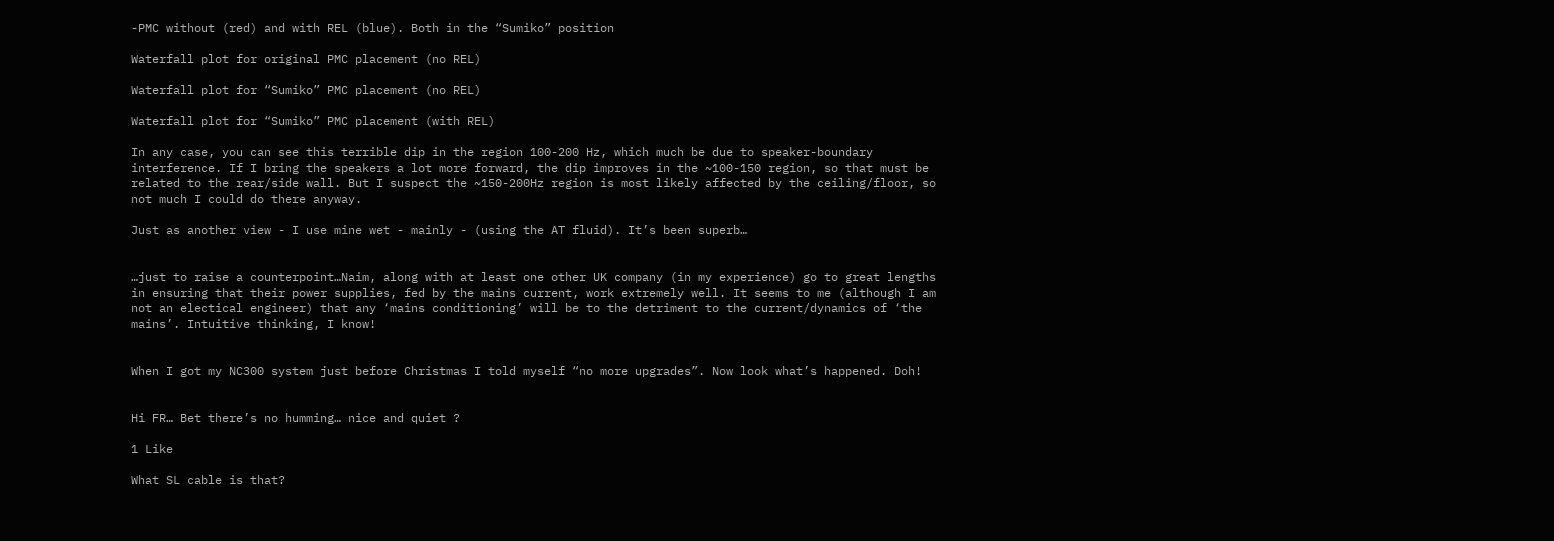-PMC without (red) and with REL (blue). Both in the “Sumiko” position

Waterfall plot for original PMC placement (no REL)

Waterfall plot for “Sumiko” PMC placement (no REL)

Waterfall plot for “Sumiko” PMC placement (with REL)

In any case, you can see this terrible dip in the region 100-200 Hz, which much be due to speaker-boundary interference. If I bring the speakers a lot more forward, the dip improves in the ~100-150 region, so that must be related to the rear/side wall. But I suspect the ~150-200Hz region is most likely affected by the ceiling/floor, so not much I could do there anyway.

Just as another view - I use mine wet - mainly - (using the AT fluid). It’s been superb…


…just to raise a counterpoint…Naim, along with at least one other UK company (in my experience) go to great lengths in ensuring that their power supplies, fed by the mains current, work extremely well. It seems to me (although I am not an electical engineer) that any ‘mains conditioning’ will be to the detriment to the current/dynamics of ‘the mains’. Intuitive thinking, I know!


When I got my NC300 system just before Christmas I told myself “no more upgrades”. Now look what’s happened. Doh!


Hi FR… Bet there’s no humming… nice and quiet ?

1 Like

What SL cable is that?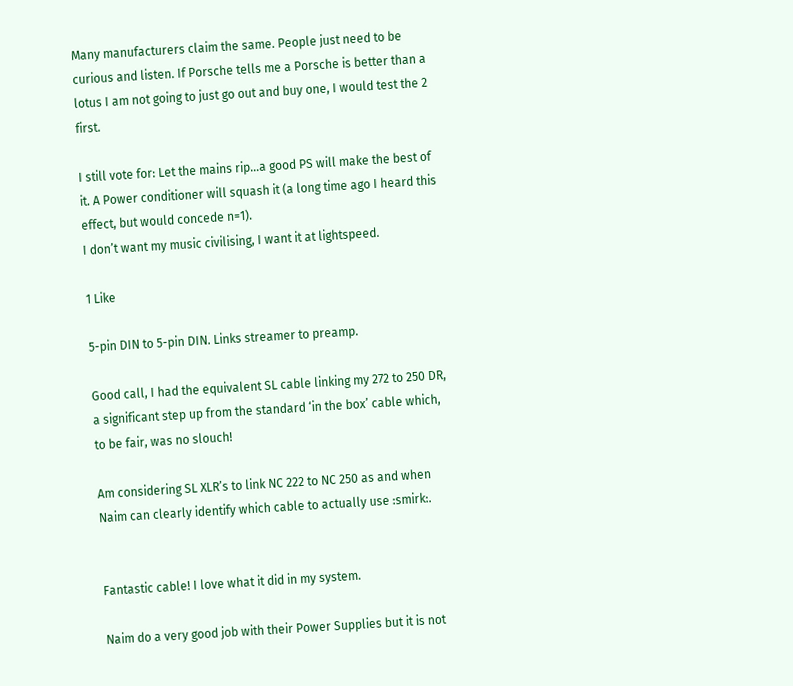Many manufacturers claim the same. People just need to be curious and listen. If Porsche tells me a Porsche is better than a lotus I am not going to just go out and buy one, I would test the 2 first.

I still vote for: Let the mains rip…a good PS will make the best of it. A Power conditioner will squash it (a long time ago I heard this effect, but would concede n=1).
I don’t want my music civilising, I want it at lightspeed.

1 Like

5-pin DIN to 5-pin DIN. Links streamer to preamp.

Good call, I had the equivalent SL cable linking my 272 to 250 DR, a significant step up from the standard ‘in the box’ cable which, to be fair, was no slouch!

Am considering SL XLR’s to link NC 222 to NC 250 as and when Naim can clearly identify which cable to actually use :smirk:.


Fantastic cable! I love what it did in my system.

Naim do a very good job with their Power Supplies but it is not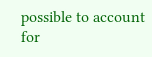possible to account for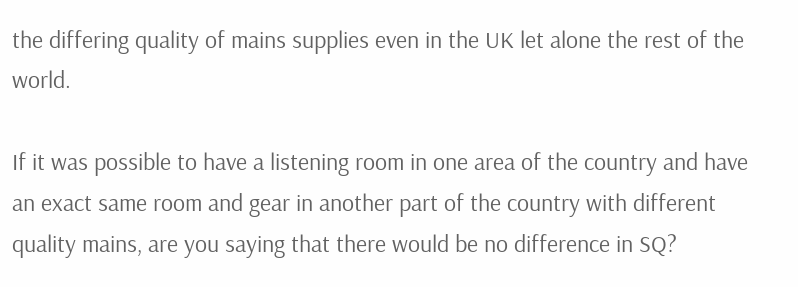the differing quality of mains supplies even in the UK let alone the rest of the world.

If it was possible to have a listening room in one area of the country and have an exact same room and gear in another part of the country with different quality mains, are you saying that there would be no difference in SQ?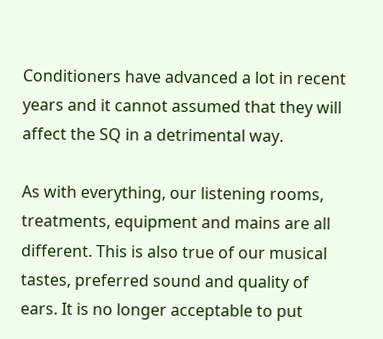Conditioners have advanced a lot in recent years and it cannot assumed that they will affect the SQ in a detrimental way.

As with everything, our listening rooms, treatments, equipment and mains are all different. This is also true of our musical tastes, preferred sound and quality of ears. It is no longer acceptable to put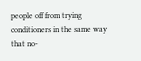people off from trying conditioners in the same way that no-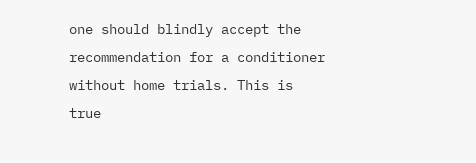one should blindly accept the recommendation for a conditioner without home trials. This is true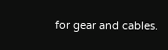for gear and cables.